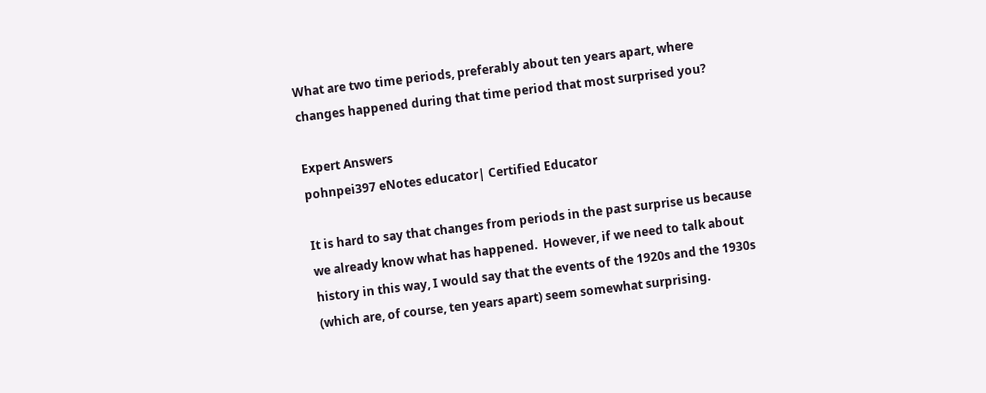What are two time periods, preferably about ten years apart, where changes happened during that time period that most surprised you?

Expert Answers
pohnpei397 eNotes educator| Certified Educator

It is hard to say that changes from periods in the past surprise us because we already know what has happened.  However, if we need to talk about history in this way, I would say that the events of the 1920s and the 1930s (which are, of course, ten years apart) seem somewhat surprising.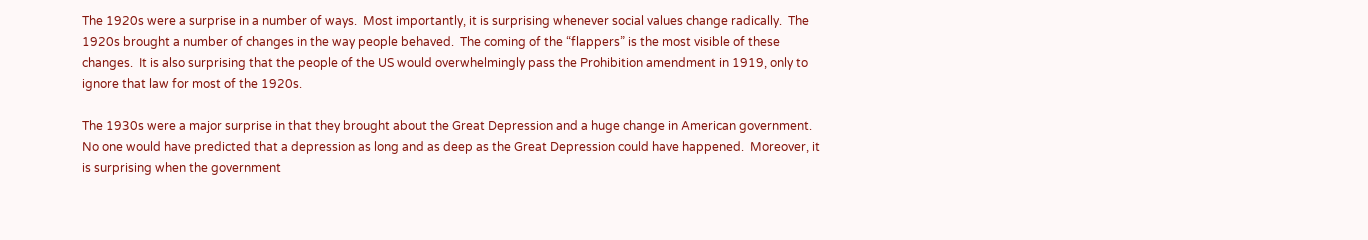The 1920s were a surprise in a number of ways.  Most importantly, it is surprising whenever social values change radically.  The 1920s brought a number of changes in the way people behaved.  The coming of the “flappers” is the most visible of these changes.  It is also surprising that the people of the US would overwhelmingly pass the Prohibition amendment in 1919, only to ignore that law for most of the 1920s.

The 1930s were a major surprise in that they brought about the Great Depression and a huge change in American government.  No one would have predicted that a depression as long and as deep as the Great Depression could have happened.  Moreover, it is surprising when the government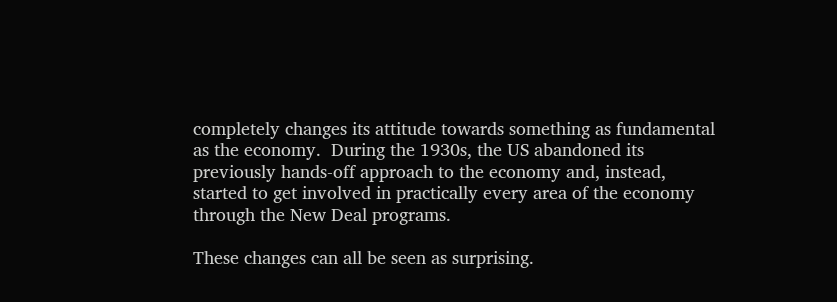completely changes its attitude towards something as fundamental as the economy.  During the 1930s, the US abandoned its previously hands-off approach to the economy and, instead, started to get involved in practically every area of the economy through the New Deal programs.

These changes can all be seen as surprising.